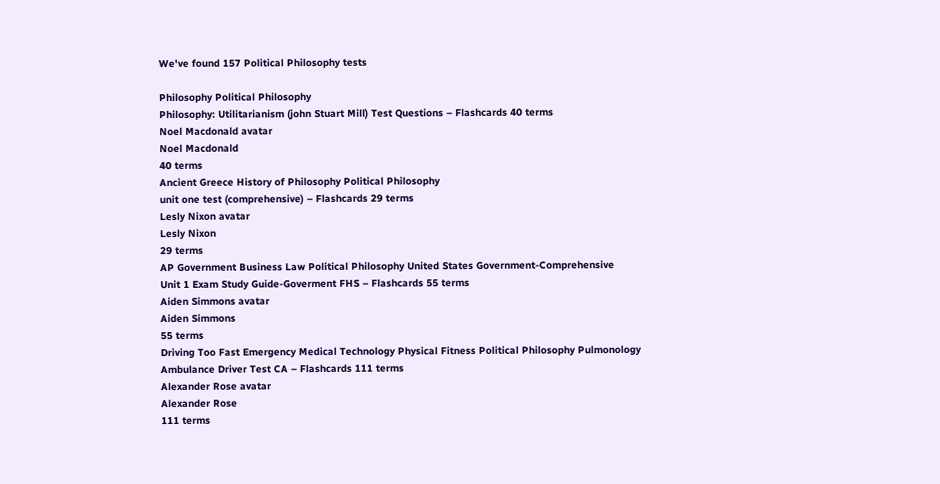We've found 157 Political Philosophy tests

Philosophy Political Philosophy
Philosophy: Utilitarianism (john Stuart Mill) Test Questions – Flashcards 40 terms
Noel Macdonald avatar
Noel Macdonald
40 terms
Ancient Greece History of Philosophy Political Philosophy
unit one test (comprehensive) – Flashcards 29 terms
Lesly Nixon avatar
Lesly Nixon
29 terms
AP Government Business Law Political Philosophy United States Government-Comprehensive
Unit 1 Exam Study Guide-Goverment FHS – Flashcards 55 terms
Aiden Simmons avatar
Aiden Simmons
55 terms
Driving Too Fast Emergency Medical Technology Physical Fitness Political Philosophy Pulmonology
Ambulance Driver Test CA – Flashcards 111 terms
Alexander Rose avatar
Alexander Rose
111 terms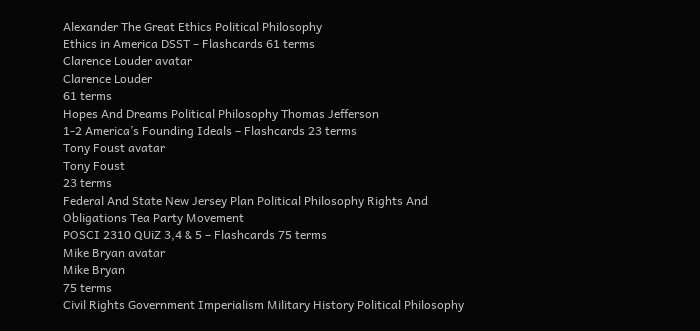Alexander The Great Ethics Political Philosophy
Ethics in America DSST – Flashcards 61 terms
Clarence Louder avatar
Clarence Louder
61 terms
Hopes And Dreams Political Philosophy Thomas Jefferson
1-2 America’s Founding Ideals – Flashcards 23 terms
Tony Foust avatar
Tony Foust
23 terms
Federal And State New Jersey Plan Political Philosophy Rights And Obligations Tea Party Movement
POSCI 2310 QUiZ 3,4 & 5 – Flashcards 75 terms
Mike Bryan avatar
Mike Bryan
75 terms
Civil Rights Government Imperialism Military History Political Philosophy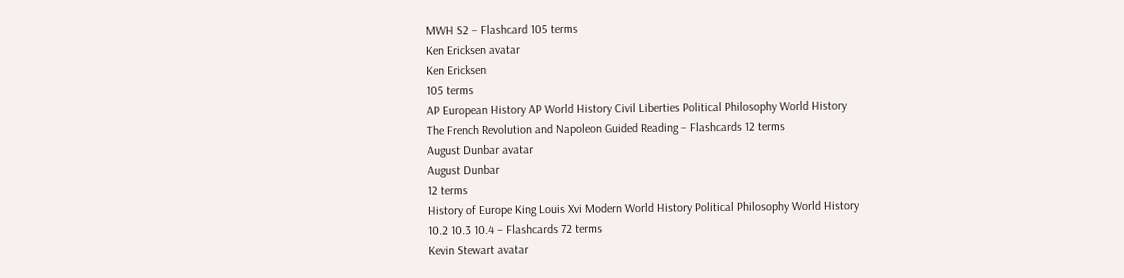MWH S2 – Flashcard 105 terms
Ken Ericksen avatar
Ken Ericksen
105 terms
AP European History AP World History Civil Liberties Political Philosophy World History
The French Revolution and Napoleon Guided Reading – Flashcards 12 terms
August Dunbar avatar
August Dunbar
12 terms
History of Europe King Louis Xvi Modern World History Political Philosophy World History
10.2 10.3 10.4 – Flashcards 72 terms
Kevin Stewart avatar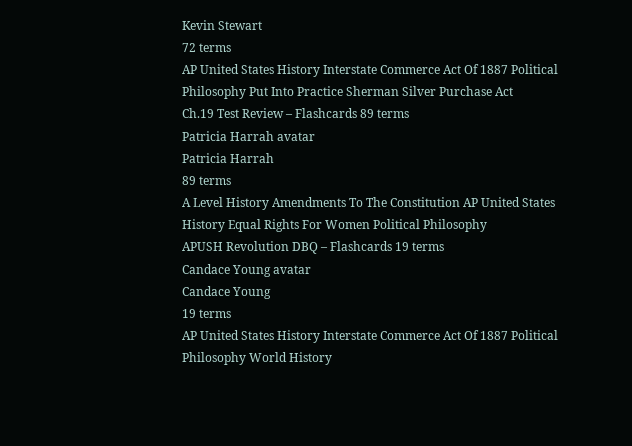Kevin Stewart
72 terms
AP United States History Interstate Commerce Act Of 1887 Political Philosophy Put Into Practice Sherman Silver Purchase Act
Ch.19 Test Review – Flashcards 89 terms
Patricia Harrah avatar
Patricia Harrah
89 terms
A Level History Amendments To The Constitution AP United States History Equal Rights For Women Political Philosophy
APUSH Revolution DBQ – Flashcards 19 terms
Candace Young avatar
Candace Young
19 terms
AP United States History Interstate Commerce Act Of 1887 Political Philosophy World History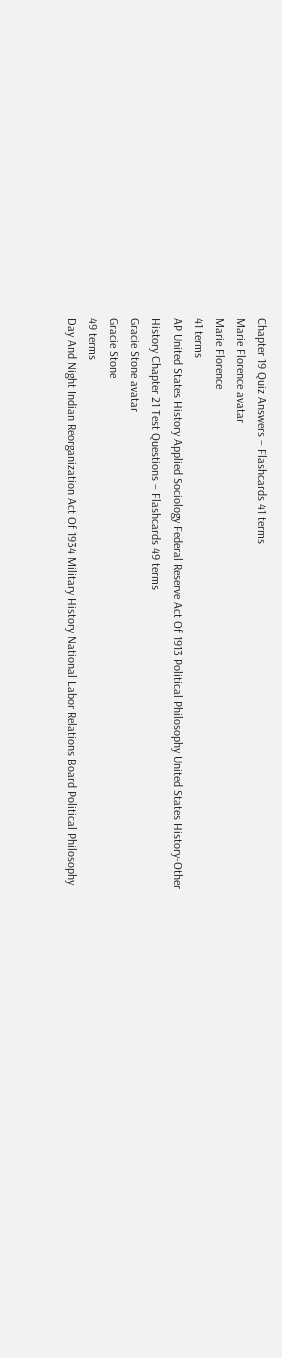Chapter 19 Quiz Answers – Flashcards 41 terms
Marie Florence avatar
Marie Florence
41 terms
AP United States History Applied Sociology Federal Reserve Act Of 1913 Political Philosophy United States History-Other
History Chapter 21 Test Questions – Flashcards 49 terms
Gracie Stone avatar
Gracie Stone
49 terms
Day And Night Indian Reorganization Act Of 1934 Military History National Labor Relations Board Political Philosophy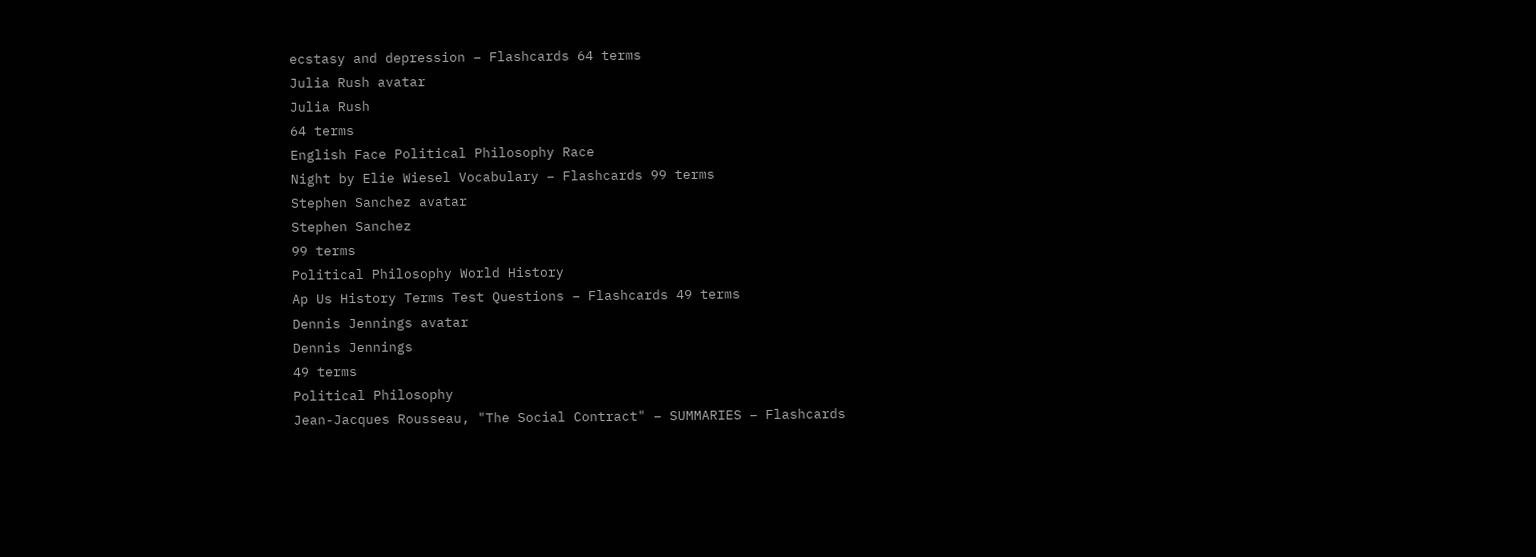ecstasy and depression – Flashcards 64 terms
Julia Rush avatar
Julia Rush
64 terms
English Face Political Philosophy Race
Night by Elie Wiesel Vocabulary – Flashcards 99 terms
Stephen Sanchez avatar
Stephen Sanchez
99 terms
Political Philosophy World History
Ap Us History Terms Test Questions – Flashcards 49 terms
Dennis Jennings avatar
Dennis Jennings
49 terms
Political Philosophy
Jean-Jacques Rousseau, "The Social Contract" – SUMMARIES – Flashcards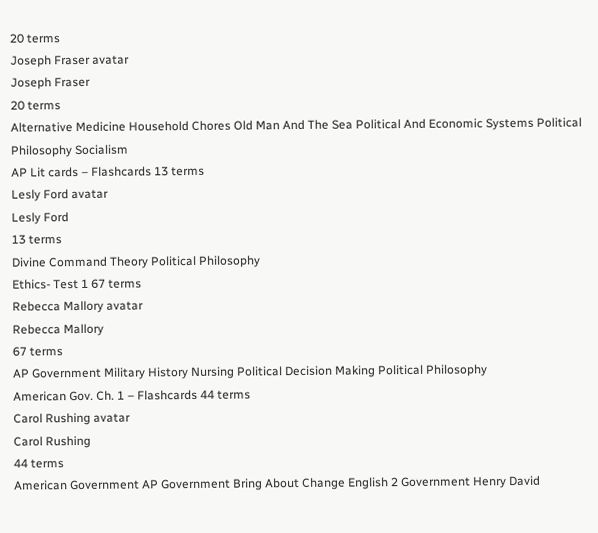20 terms
Joseph Fraser avatar
Joseph Fraser
20 terms
Alternative Medicine Household Chores Old Man And The Sea Political And Economic Systems Political Philosophy Socialism
AP Lit cards – Flashcards 13 terms
Lesly Ford avatar
Lesly Ford
13 terms
Divine Command Theory Political Philosophy
Ethics- Test 1 67 terms
Rebecca Mallory avatar
Rebecca Mallory
67 terms
AP Government Military History Nursing Political Decision Making Political Philosophy
American Gov. Ch. 1 – Flashcards 44 terms
Carol Rushing avatar
Carol Rushing
44 terms
American Government AP Government Bring About Change English 2 Government Henry David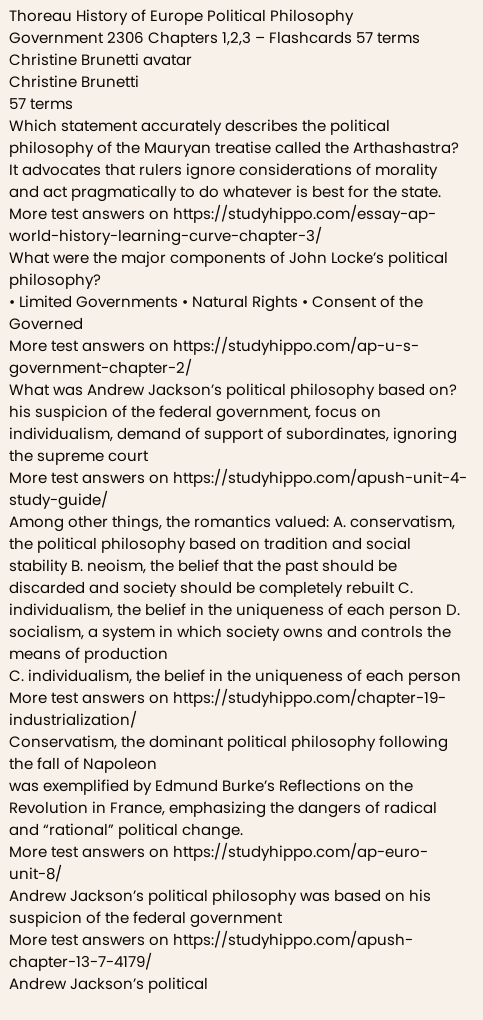Thoreau History of Europe Political Philosophy
Government 2306 Chapters 1,2,3 – Flashcards 57 terms
Christine Brunetti avatar
Christine Brunetti
57 terms
Which statement accurately describes the political philosophy of the Mauryan treatise called the Arthashastra?
It advocates that rulers ignore considerations of morality and act pragmatically to do whatever is best for the state.
More test answers on https://studyhippo.com/essay-ap-world-history-learning-curve-chapter-3/
What were the major components of John Locke’s political philosophy?
• Limited Governments • Natural Rights • Consent of the Governed
More test answers on https://studyhippo.com/ap-u-s-government-chapter-2/
What was Andrew Jackson’s political philosophy based on?
his suspicion of the federal government, focus on individualism, demand of support of subordinates, ignoring the supreme court
More test answers on https://studyhippo.com/apush-unit-4-study-guide/
Among other things, the romantics valued: A. conservatism, the political philosophy based on tradition and social stability B. neoism, the belief that the past should be discarded and society should be completely rebuilt C. individualism, the belief in the uniqueness of each person D. socialism, a system in which society owns and controls the means of production
C. individualism, the belief in the uniqueness of each person
More test answers on https://studyhippo.com/chapter-19-industrialization/
Conservatism, the dominant political philosophy following the fall of Napoleon
was exemplified by Edmund Burke’s Reflections on the Revolution in France, emphasizing the dangers of radical and “rational” political change.
More test answers on https://studyhippo.com/ap-euro-unit-8/
Andrew Jackson’s political philosophy was based on his
suspicion of the federal government
More test answers on https://studyhippo.com/apush-chapter-13-7-4179/
Andrew Jackson’s political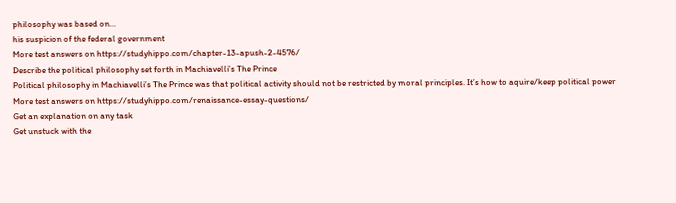philosophy was based on…
his suspicion of the federal government
More test answers on https://studyhippo.com/chapter-13-apush-2-4576/
Describe the political philosophy set forth in Machiavelli’s The Prince
Political philosophy in Machiavelli’s The Prince was that political activity should not be restricted by moral principles. It’s how to aquire/keep political power
More test answers on https://studyhippo.com/renaissance-essay-questions/
Get an explanation on any task
Get unstuck with the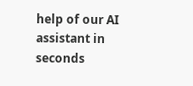help of our AI assistant in seconds